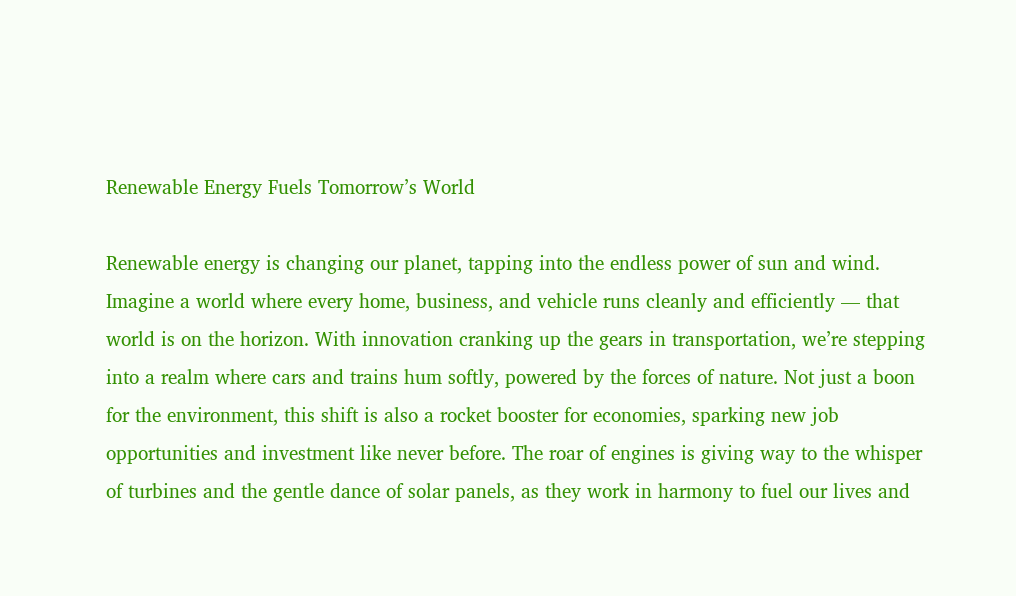Renewable Energy Fuels Tomorrow’s World

Renewable energy is changing our planet, tapping into the endless power of sun and wind. Imagine a world where every home, business, and vehicle runs cleanly and efficiently — that world is on the horizon. With innovation cranking up the gears in transportation, we’re stepping into a realm where cars and trains hum softly, powered by the forces of nature. Not just a boon for the environment, this shift is also a rocket booster for economies, sparking new job opportunities and investment like never before. The roar of engines is giving way to the whisper of turbines and the gentle dance of solar panels, as they work in harmony to fuel our lives and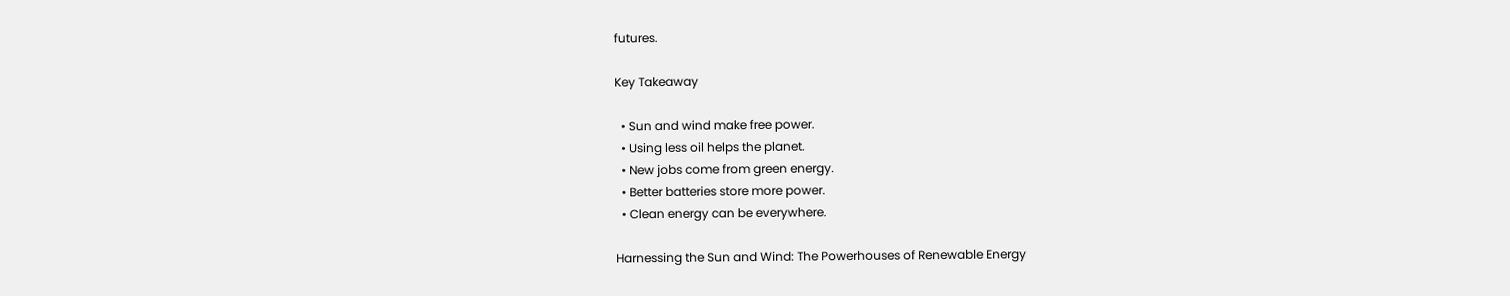futures.

Key Takeaway

  • Sun and wind make free power.
  • Using less oil helps the planet.
  • New jobs come from green energy.
  • Better batteries store more power.
  • Clean energy can be everywhere.

Harnessing the Sun and Wind: The Powerhouses of Renewable Energy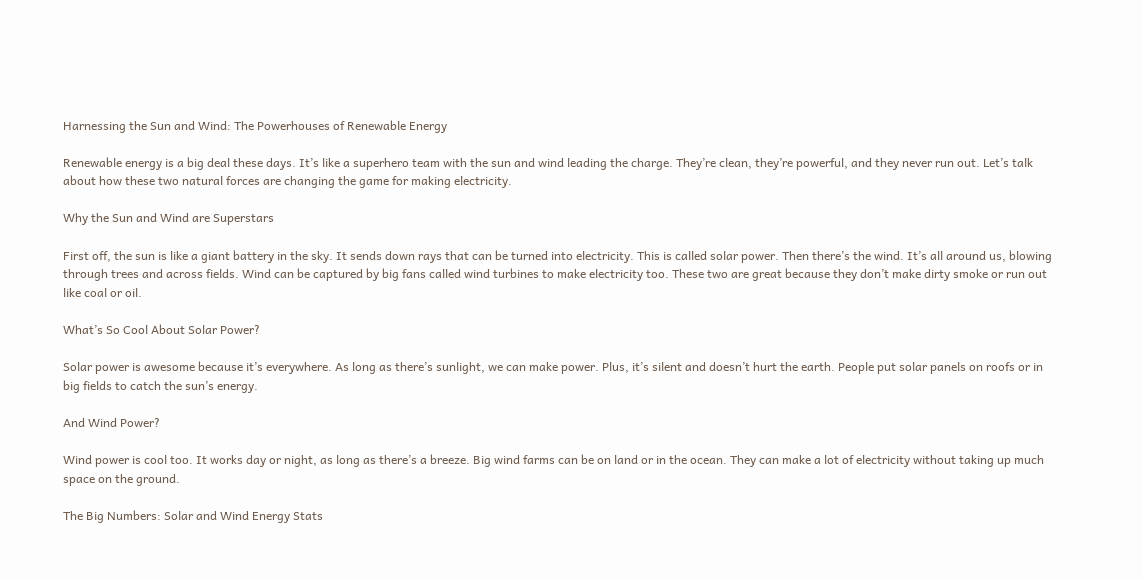Harnessing the Sun and Wind: The Powerhouses of Renewable Energy

Renewable energy is a big deal these days. It’s like a superhero team with the sun and wind leading the charge. They’re clean, they’re powerful, and they never run out. Let’s talk about how these two natural forces are changing the game for making electricity.

Why the Sun and Wind are Superstars

First off, the sun is like a giant battery in the sky. It sends down rays that can be turned into electricity. This is called solar power. Then there’s the wind. It’s all around us, blowing through trees and across fields. Wind can be captured by big fans called wind turbines to make electricity too. These two are great because they don’t make dirty smoke or run out like coal or oil.

What’s So Cool About Solar Power?

Solar power is awesome because it’s everywhere. As long as there’s sunlight, we can make power. Plus, it’s silent and doesn’t hurt the earth. People put solar panels on roofs or in big fields to catch the sun’s energy.

And Wind Power?

Wind power is cool too. It works day or night, as long as there’s a breeze. Big wind farms can be on land or in the ocean. They can make a lot of electricity without taking up much space on the ground.

The Big Numbers: Solar and Wind Energy Stats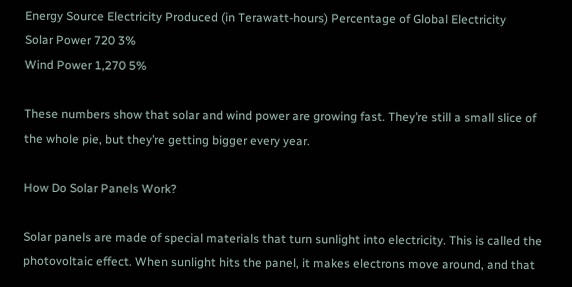Energy Source Electricity Produced (in Terawatt-hours) Percentage of Global Electricity
Solar Power 720 3%
Wind Power 1,270 5%

These numbers show that solar and wind power are growing fast. They’re still a small slice of the whole pie, but they’re getting bigger every year.

How Do Solar Panels Work?

Solar panels are made of special materials that turn sunlight into electricity. This is called the photovoltaic effect. When sunlight hits the panel, it makes electrons move around, and that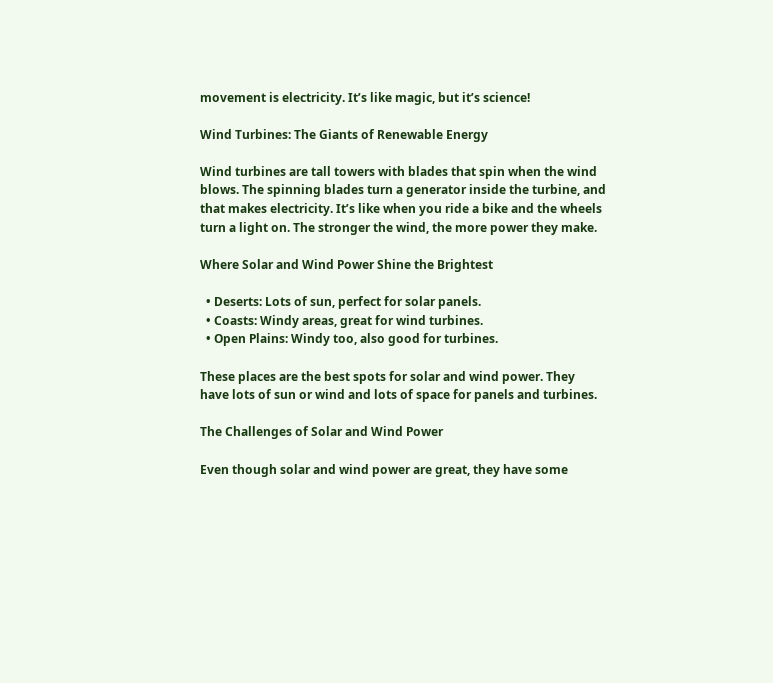movement is electricity. It’s like magic, but it’s science!

Wind Turbines: The Giants of Renewable Energy

Wind turbines are tall towers with blades that spin when the wind blows. The spinning blades turn a generator inside the turbine, and that makes electricity. It’s like when you ride a bike and the wheels turn a light on. The stronger the wind, the more power they make.

Where Solar and Wind Power Shine the Brightest

  • Deserts: Lots of sun, perfect for solar panels.
  • Coasts: Windy areas, great for wind turbines.
  • Open Plains: Windy too, also good for turbines.

These places are the best spots for solar and wind power. They have lots of sun or wind and lots of space for panels and turbines.

The Challenges of Solar and Wind Power

Even though solar and wind power are great, they have some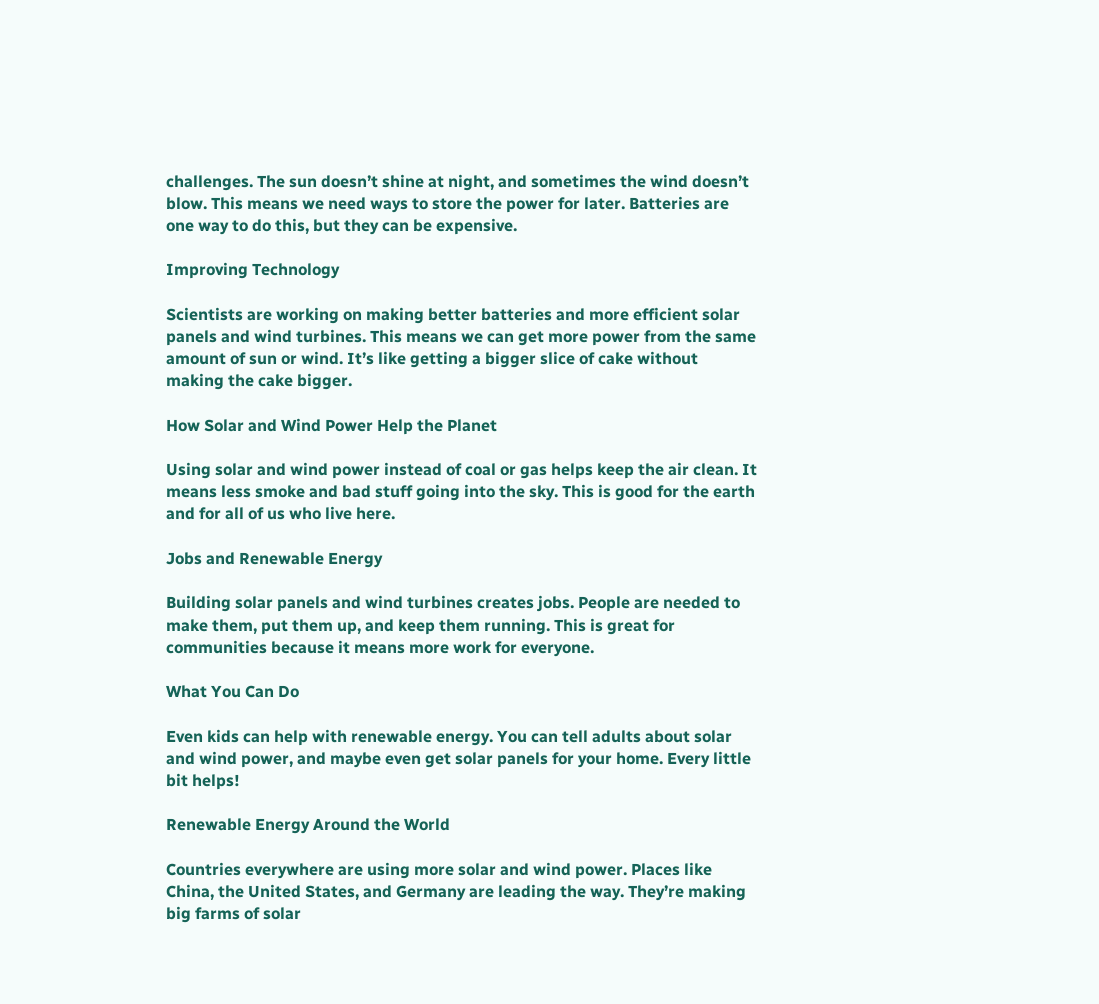challenges. The sun doesn’t shine at night, and sometimes the wind doesn’t blow. This means we need ways to store the power for later. Batteries are one way to do this, but they can be expensive.

Improving Technology

Scientists are working on making better batteries and more efficient solar panels and wind turbines. This means we can get more power from the same amount of sun or wind. It’s like getting a bigger slice of cake without making the cake bigger.

How Solar and Wind Power Help the Planet

Using solar and wind power instead of coal or gas helps keep the air clean. It means less smoke and bad stuff going into the sky. This is good for the earth and for all of us who live here.

Jobs and Renewable Energy

Building solar panels and wind turbines creates jobs. People are needed to make them, put them up, and keep them running. This is great for communities because it means more work for everyone.

What You Can Do

Even kids can help with renewable energy. You can tell adults about solar and wind power, and maybe even get solar panels for your home. Every little bit helps!

Renewable Energy Around the World

Countries everywhere are using more solar and wind power. Places like China, the United States, and Germany are leading the way. They’re making big farms of solar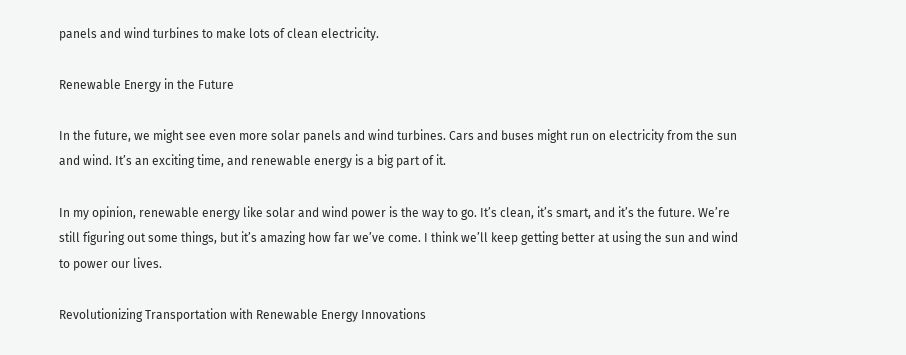panels and wind turbines to make lots of clean electricity.

Renewable Energy in the Future

In the future, we might see even more solar panels and wind turbines. Cars and buses might run on electricity from the sun and wind. It’s an exciting time, and renewable energy is a big part of it.

In my opinion, renewable energy like solar and wind power is the way to go. It’s clean, it’s smart, and it’s the future. We’re still figuring out some things, but it’s amazing how far we’ve come. I think we’ll keep getting better at using the sun and wind to power our lives.

Revolutionizing Transportation with Renewable Energy Innovations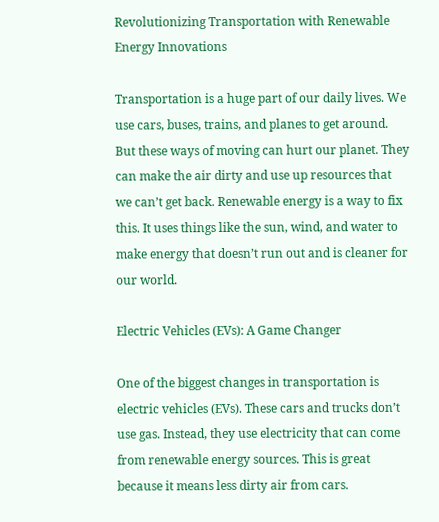Revolutionizing Transportation with Renewable Energy Innovations

Transportation is a huge part of our daily lives. We use cars, buses, trains, and planes to get around. But these ways of moving can hurt our planet. They can make the air dirty and use up resources that we can’t get back. Renewable energy is a way to fix this. It uses things like the sun, wind, and water to make energy that doesn’t run out and is cleaner for our world.

Electric Vehicles (EVs): A Game Changer

One of the biggest changes in transportation is electric vehicles (EVs). These cars and trucks don’t use gas. Instead, they use electricity that can come from renewable energy sources. This is great because it means less dirty air from cars.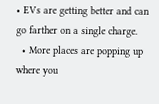• EVs are getting better and can go farther on a single charge.
  • More places are popping up where you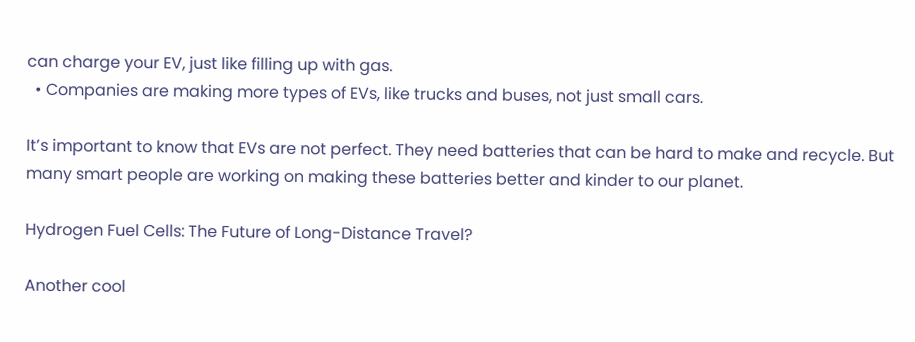can charge your EV, just like filling up with gas.
  • Companies are making more types of EVs, like trucks and buses, not just small cars.

It’s important to know that EVs are not perfect. They need batteries that can be hard to make and recycle. But many smart people are working on making these batteries better and kinder to our planet.

Hydrogen Fuel Cells: The Future of Long-Distance Travel?

Another cool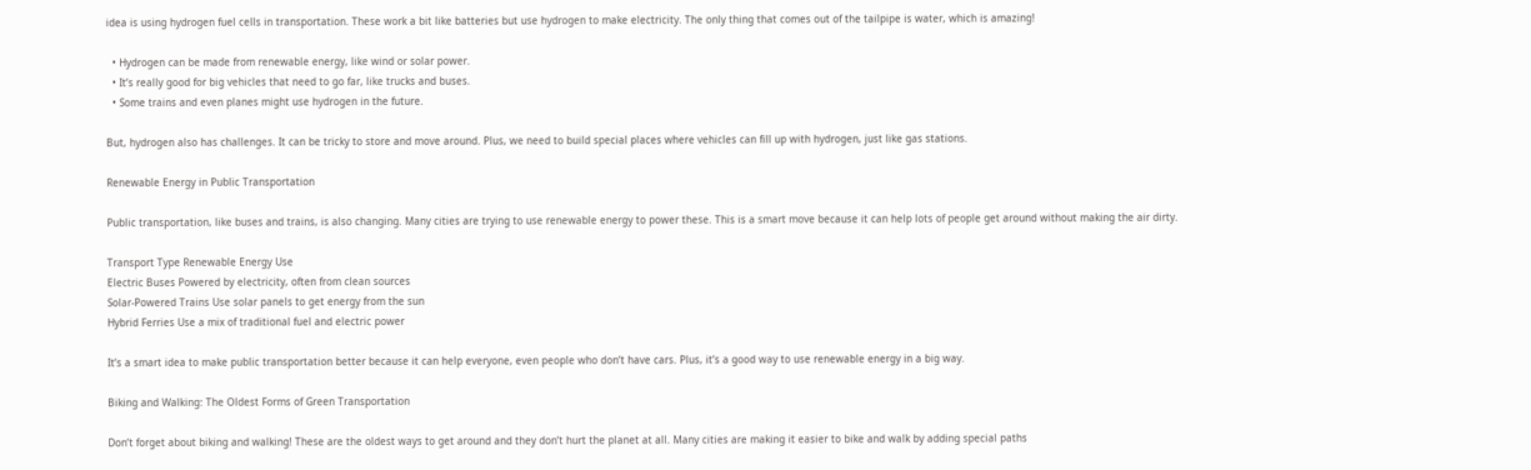idea is using hydrogen fuel cells in transportation. These work a bit like batteries but use hydrogen to make electricity. The only thing that comes out of the tailpipe is water, which is amazing!

  • Hydrogen can be made from renewable energy, like wind or solar power.
  • It’s really good for big vehicles that need to go far, like trucks and buses.
  • Some trains and even planes might use hydrogen in the future.

But, hydrogen also has challenges. It can be tricky to store and move around. Plus, we need to build special places where vehicles can fill up with hydrogen, just like gas stations.

Renewable Energy in Public Transportation

Public transportation, like buses and trains, is also changing. Many cities are trying to use renewable energy to power these. This is a smart move because it can help lots of people get around without making the air dirty.

Transport Type Renewable Energy Use
Electric Buses Powered by electricity, often from clean sources
Solar-Powered Trains Use solar panels to get energy from the sun
Hybrid Ferries Use a mix of traditional fuel and electric power

It’s a smart idea to make public transportation better because it can help everyone, even people who don’t have cars. Plus, it’s a good way to use renewable energy in a big way.

Biking and Walking: The Oldest Forms of Green Transportation

Don’t forget about biking and walking! These are the oldest ways to get around and they don’t hurt the planet at all. Many cities are making it easier to bike and walk by adding special paths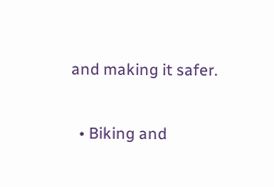and making it safer.

  • Biking and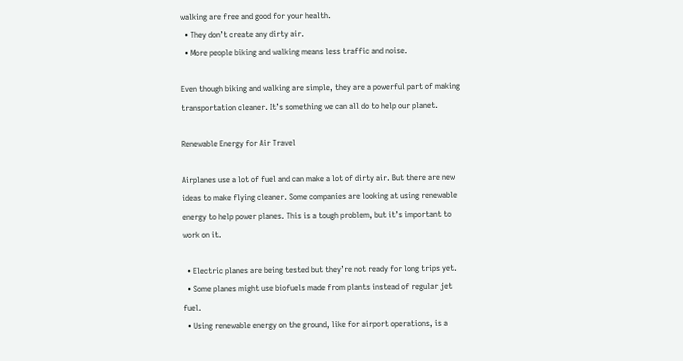walking are free and good for your health.
  • They don’t create any dirty air.
  • More people biking and walking means less traffic and noise.

Even though biking and walking are simple, they are a powerful part of making transportation cleaner. It’s something we can all do to help our planet.

Renewable Energy for Air Travel

Airplanes use a lot of fuel and can make a lot of dirty air. But there are new ideas to make flying cleaner. Some companies are looking at using renewable energy to help power planes. This is a tough problem, but it’s important to work on it.

  • Electric planes are being tested but they’re not ready for long trips yet.
  • Some planes might use biofuels made from plants instead of regular jet fuel.
  • Using renewable energy on the ground, like for airport operations, is a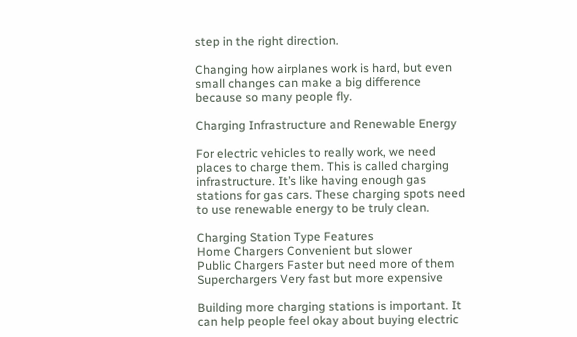step in the right direction.

Changing how airplanes work is hard, but even small changes can make a big difference because so many people fly.

Charging Infrastructure and Renewable Energy

For electric vehicles to really work, we need places to charge them. This is called charging infrastructure. It’s like having enough gas stations for gas cars. These charging spots need to use renewable energy to be truly clean.

Charging Station Type Features
Home Chargers Convenient but slower
Public Chargers Faster but need more of them
Superchargers Very fast but more expensive

Building more charging stations is important. It can help people feel okay about buying electric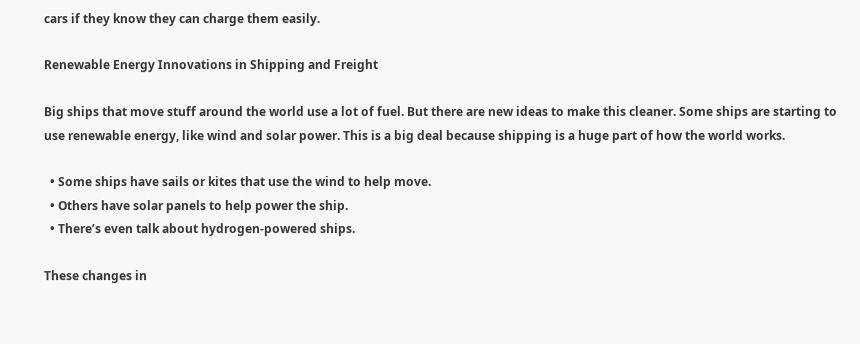cars if they know they can charge them easily.

Renewable Energy Innovations in Shipping and Freight

Big ships that move stuff around the world use a lot of fuel. But there are new ideas to make this cleaner. Some ships are starting to use renewable energy, like wind and solar power. This is a big deal because shipping is a huge part of how the world works.

  • Some ships have sails or kites that use the wind to help move.
  • Others have solar panels to help power the ship.
  • There’s even talk about hydrogen-powered ships.

These changes in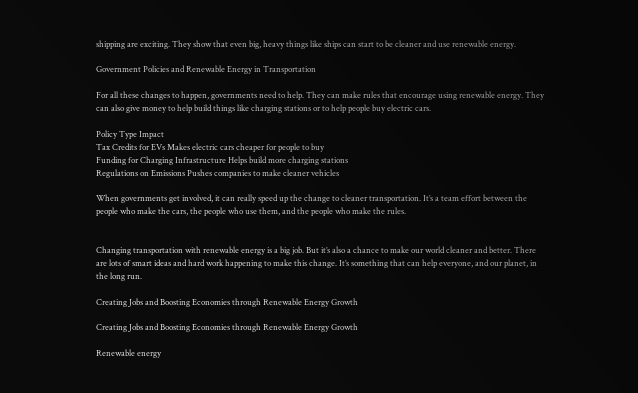shipping are exciting. They show that even big, heavy things like ships can start to be cleaner and use renewable energy.

Government Policies and Renewable Energy in Transportation

For all these changes to happen, governments need to help. They can make rules that encourage using renewable energy. They can also give money to help build things like charging stations or to help people buy electric cars.

Policy Type Impact
Tax Credits for EVs Makes electric cars cheaper for people to buy
Funding for Charging Infrastructure Helps build more charging stations
Regulations on Emissions Pushes companies to make cleaner vehicles

When governments get involved, it can really speed up the change to cleaner transportation. It’s a team effort between the people who make the cars, the people who use them, and the people who make the rules.


Changing transportation with renewable energy is a big job. But it’s also a chance to make our world cleaner and better. There are lots of smart ideas and hard work happening to make this change. It’s something that can help everyone, and our planet, in the long run.

Creating Jobs and Boosting Economies through Renewable Energy Growth

Creating Jobs and Boosting Economies through Renewable Energy Growth

Renewable energy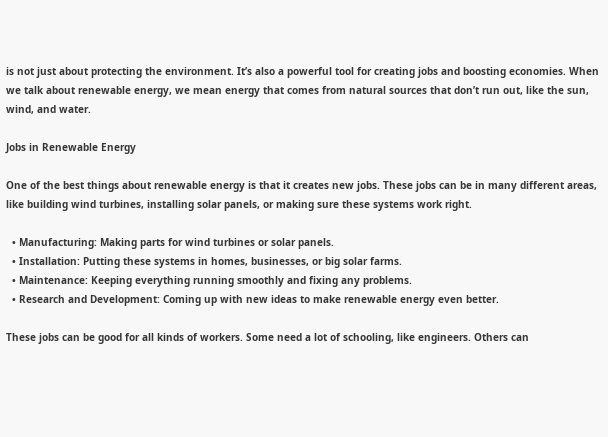is not just about protecting the environment. It’s also a powerful tool for creating jobs and boosting economies. When we talk about renewable energy, we mean energy that comes from natural sources that don’t run out, like the sun, wind, and water.

Jobs in Renewable Energy

One of the best things about renewable energy is that it creates new jobs. These jobs can be in many different areas, like building wind turbines, installing solar panels, or making sure these systems work right.

  • Manufacturing: Making parts for wind turbines or solar panels.
  • Installation: Putting these systems in homes, businesses, or big solar farms.
  • Maintenance: Keeping everything running smoothly and fixing any problems.
  • Research and Development: Coming up with new ideas to make renewable energy even better.

These jobs can be good for all kinds of workers. Some need a lot of schooling, like engineers. Others can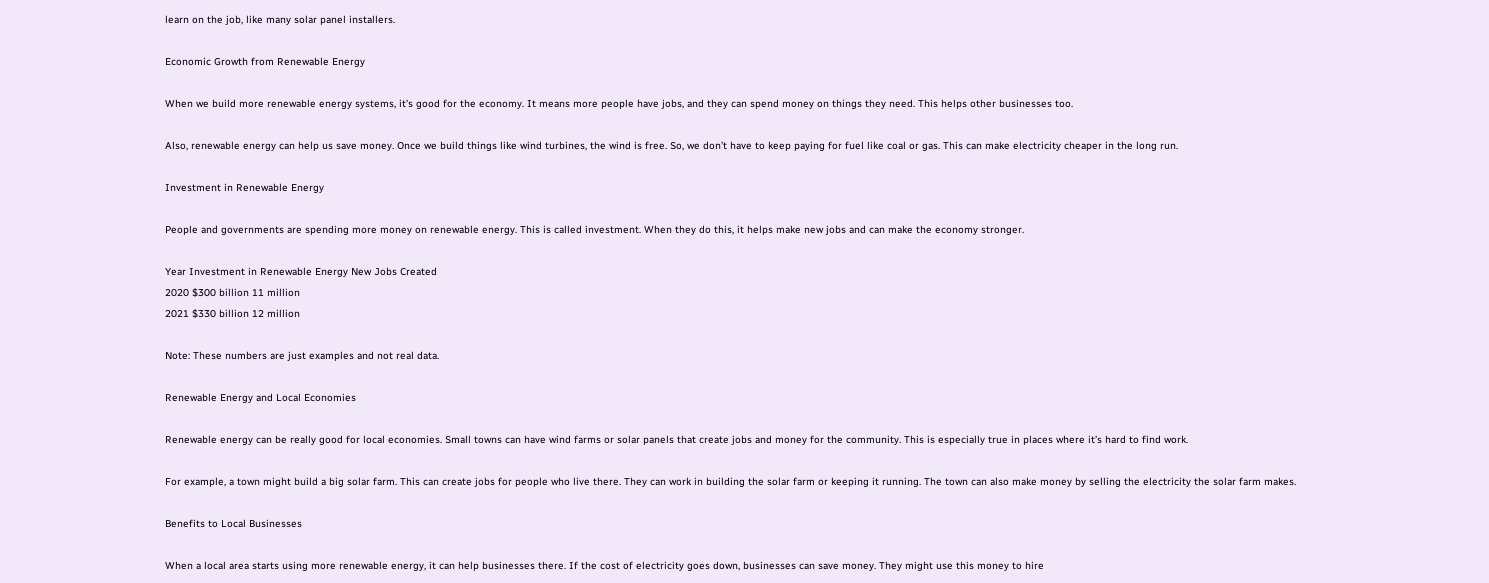learn on the job, like many solar panel installers.

Economic Growth from Renewable Energy

When we build more renewable energy systems, it’s good for the economy. It means more people have jobs, and they can spend money on things they need. This helps other businesses too.

Also, renewable energy can help us save money. Once we build things like wind turbines, the wind is free. So, we don’t have to keep paying for fuel like coal or gas. This can make electricity cheaper in the long run.

Investment in Renewable Energy

People and governments are spending more money on renewable energy. This is called investment. When they do this, it helps make new jobs and can make the economy stronger.

Year Investment in Renewable Energy New Jobs Created
2020 $300 billion 11 million
2021 $330 billion 12 million

Note: These numbers are just examples and not real data.

Renewable Energy and Local Economies

Renewable energy can be really good for local economies. Small towns can have wind farms or solar panels that create jobs and money for the community. This is especially true in places where it’s hard to find work.

For example, a town might build a big solar farm. This can create jobs for people who live there. They can work in building the solar farm or keeping it running. The town can also make money by selling the electricity the solar farm makes.

Benefits to Local Businesses

When a local area starts using more renewable energy, it can help businesses there. If the cost of electricity goes down, businesses can save money. They might use this money to hire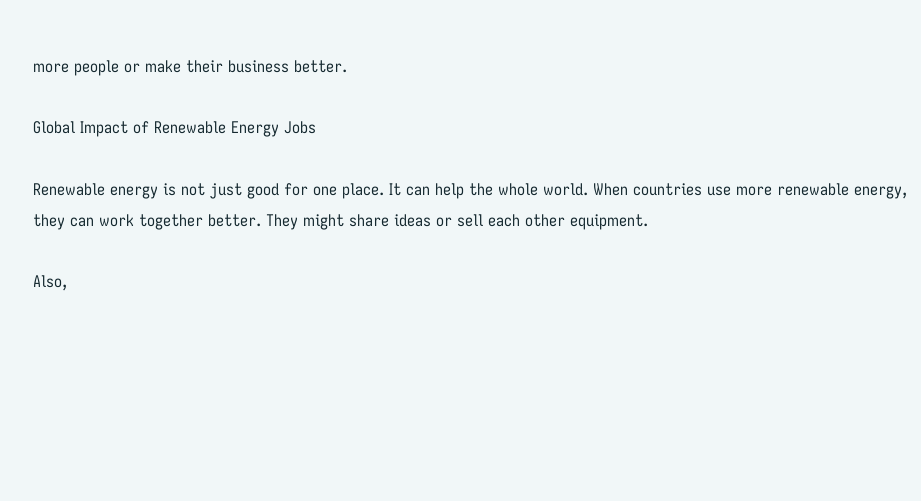more people or make their business better.

Global Impact of Renewable Energy Jobs

Renewable energy is not just good for one place. It can help the whole world. When countries use more renewable energy, they can work together better. They might share ideas or sell each other equipment.

Also,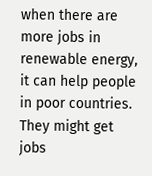when there are more jobs in renewable energy, it can help people in poor countries. They might get jobs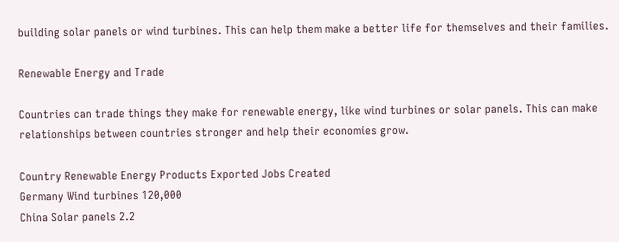building solar panels or wind turbines. This can help them make a better life for themselves and their families.

Renewable Energy and Trade

Countries can trade things they make for renewable energy, like wind turbines or solar panels. This can make relationships between countries stronger and help their economies grow.

Country Renewable Energy Products Exported Jobs Created
Germany Wind turbines 120,000
China Solar panels 2.2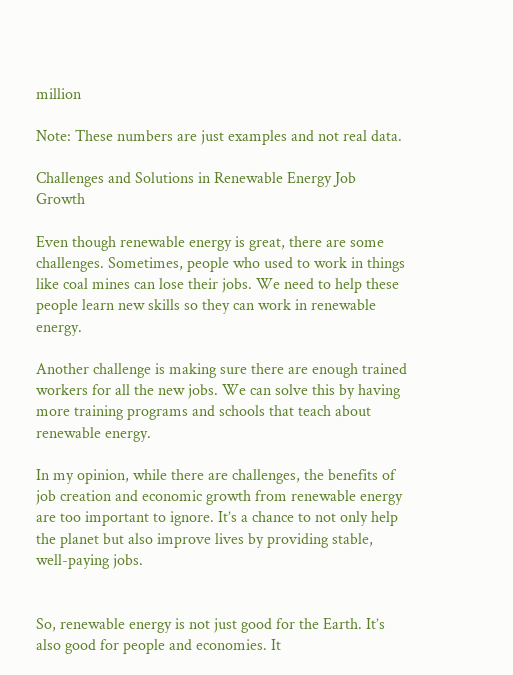million

Note: These numbers are just examples and not real data.

Challenges and Solutions in Renewable Energy Job Growth

Even though renewable energy is great, there are some challenges. Sometimes, people who used to work in things like coal mines can lose their jobs. We need to help these people learn new skills so they can work in renewable energy.

Another challenge is making sure there are enough trained workers for all the new jobs. We can solve this by having more training programs and schools that teach about renewable energy.

In my opinion, while there are challenges, the benefits of job creation and economic growth from renewable energy are too important to ignore. It’s a chance to not only help the planet but also improve lives by providing stable, well-paying jobs.


So, renewable energy is not just good for the Earth. It’s also good for people and economies. It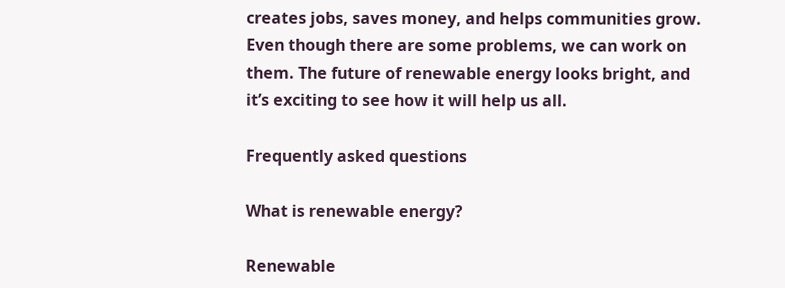creates jobs, saves money, and helps communities grow. Even though there are some problems, we can work on them. The future of renewable energy looks bright, and it’s exciting to see how it will help us all.

Frequently asked questions

What is renewable energy?

Renewable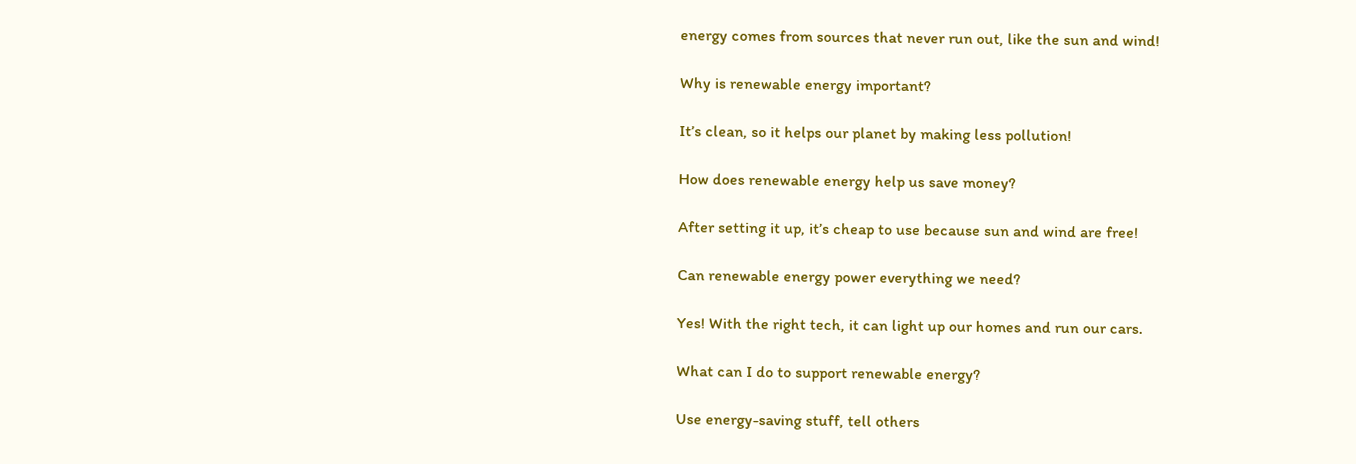energy comes from sources that never run out, like the sun and wind!

Why is renewable energy important?

It’s clean, so it helps our planet by making less pollution!

How does renewable energy help us save money?

After setting it up, it’s cheap to use because sun and wind are free!

Can renewable energy power everything we need?

Yes! With the right tech, it can light up our homes and run our cars.

What can I do to support renewable energy?

Use energy-saving stuff, tell others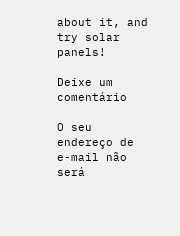about it, and try solar panels!

Deixe um comentário

O seu endereço de e-mail não será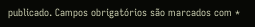publicado. Campos obrigatórios são marcados com *